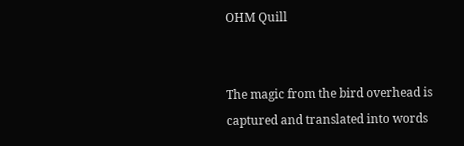OHM Quill


The magic from the bird overhead is captured and translated into words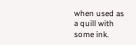when used as a quill with some ink.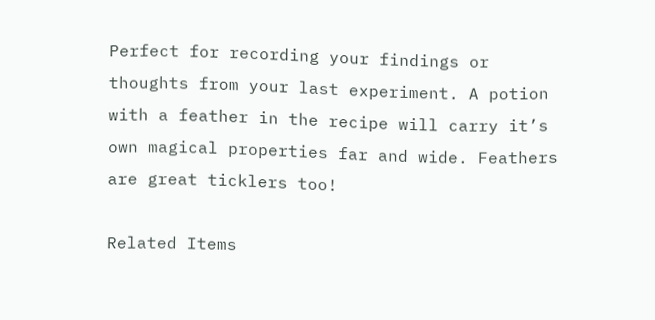Perfect for recording your findings or thoughts from your last experiment. A potion with a feather in the recipe will carry it’s own magical properties far and wide. Feathers are great ticklers too!

Related Items